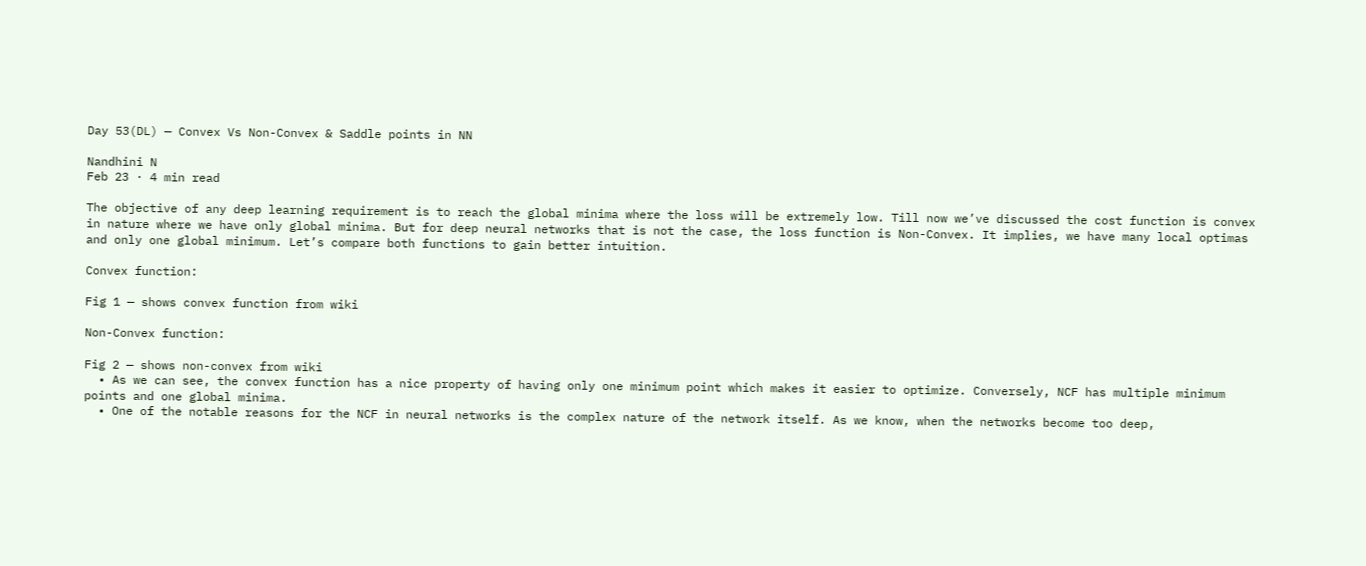Day 53(DL) — Convex Vs Non-Convex & Saddle points in NN

Nandhini N
Feb 23 · 4 min read

The objective of any deep learning requirement is to reach the global minima where the loss will be extremely low. Till now we’ve discussed the cost function is convex in nature where we have only global minima. But for deep neural networks that is not the case, the loss function is Non-Convex. It implies, we have many local optimas and only one global minimum. Let’s compare both functions to gain better intuition.

Convex function:

Fig 1 — shows convex function from wiki

Non-Convex function:

Fig 2 — shows non-convex from wiki
  • As we can see, the convex function has a nice property of having only one minimum point which makes it easier to optimize. Conversely, NCF has multiple minimum points and one global minima.
  • One of the notable reasons for the NCF in neural networks is the complex nature of the network itself. As we know, when the networks become too deep,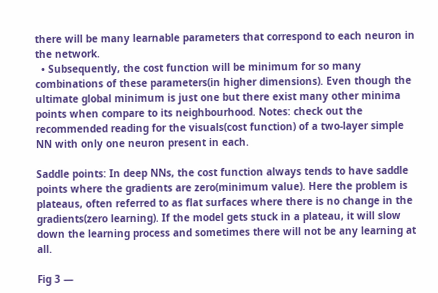there will be many learnable parameters that correspond to each neuron in the network.
  • Subsequently, the cost function will be minimum for so many combinations of these parameters(in higher dimensions). Even though the ultimate global minimum is just one but there exist many other minima points when compare to its neighbourhood. Notes: check out the recommended reading for the visuals(cost function) of a two-layer simple NN with only one neuron present in each.

Saddle points: In deep NNs, the cost function always tends to have saddle points where the gradients are zero(minimum value). Here the problem is plateaus, often referred to as flat surfaces where there is no change in the gradients(zero learning). If the model gets stuck in a plateau, it will slow down the learning process and sometimes there will not be any learning at all.

Fig 3 —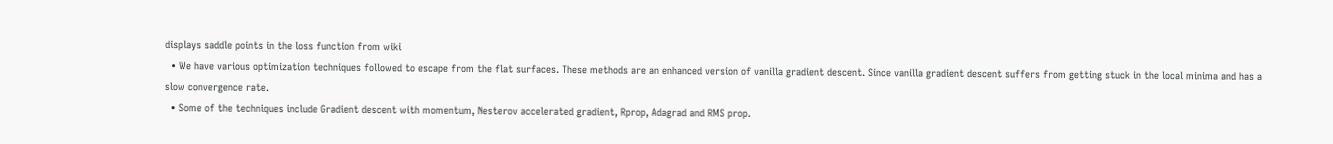displays saddle points in the loss function from wiki
  • We have various optimization techniques followed to escape from the flat surfaces. These methods are an enhanced version of vanilla gradient descent. Since vanilla gradient descent suffers from getting stuck in the local minima and has a slow convergence rate.
  • Some of the techniques include Gradient descent with momentum, Nesterov accelerated gradient, Rprop, Adagrad and RMS prop.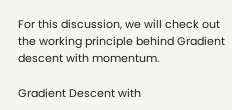For this discussion, we will check out the working principle behind Gradient descent with momentum.

Gradient Descent with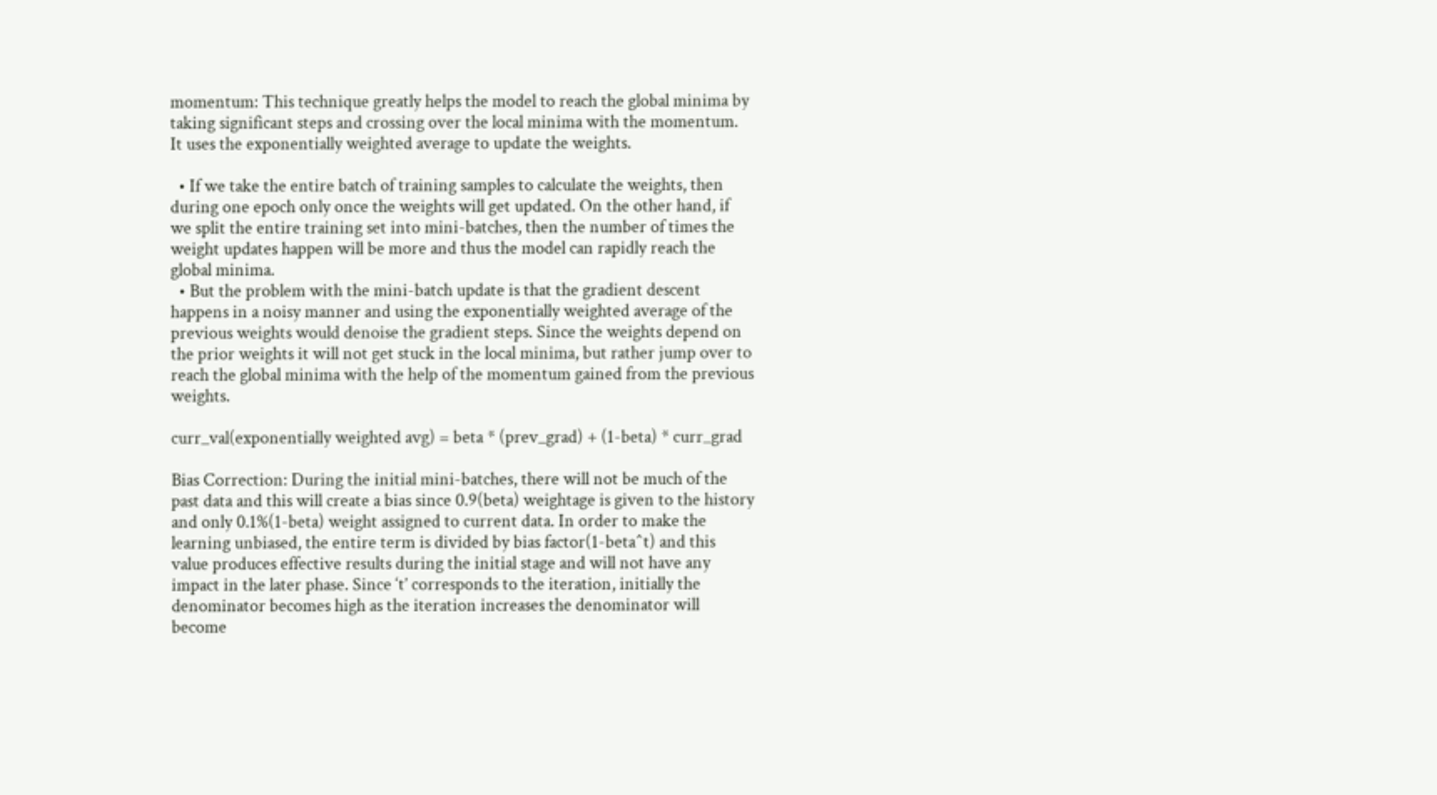momentum: This technique greatly helps the model to reach the global minima by taking significant steps and crossing over the local minima with the momentum. It uses the exponentially weighted average to update the weights.

  • If we take the entire batch of training samples to calculate the weights, then during one epoch only once the weights will get updated. On the other hand, if we split the entire training set into mini-batches, then the number of times the weight updates happen will be more and thus the model can rapidly reach the global minima.
  • But the problem with the mini-batch update is that the gradient descent happens in a noisy manner and using the exponentially weighted average of the previous weights would denoise the gradient steps. Since the weights depend on the prior weights it will not get stuck in the local minima, but rather jump over to reach the global minima with the help of the momentum gained from the previous weights.

curr_val(exponentially weighted avg) = beta * (prev_grad) + (1-beta) * curr_grad

Bias Correction: During the initial mini-batches, there will not be much of the past data and this will create a bias since 0.9(beta) weightage is given to the history and only 0.1%(1-beta) weight assigned to current data. In order to make the learning unbiased, the entire term is divided by bias factor(1-beta^t) and this value produces effective results during the initial stage and will not have any impact in the later phase. Since ‘t’ corresponds to the iteration, initially the denominator becomes high as the iteration increases the denominator will become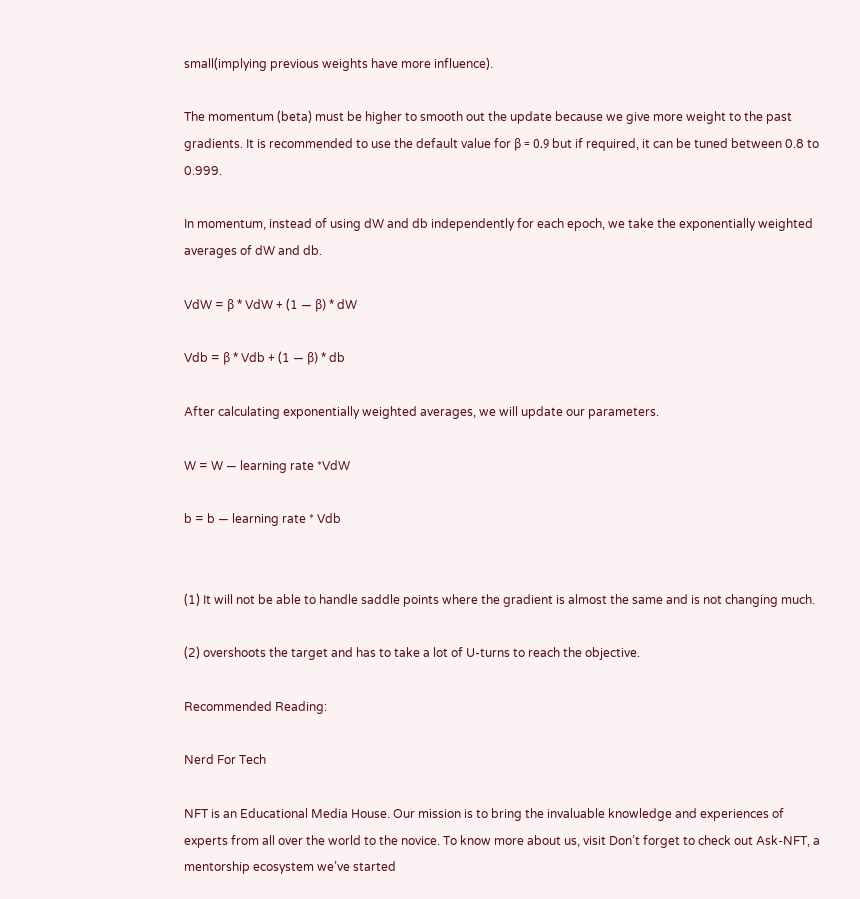small(implying previous weights have more influence).

The momentum (beta) must be higher to smooth out the update because we give more weight to the past gradients. It is recommended to use the default value for β = 0.9 but if required, it can be tuned between 0.8 to 0.999.

In momentum, instead of using dW and db independently for each epoch, we take the exponentially weighted averages of dW and db.

VdW = β * VdW + (1 — β) * dW

Vdb = β * Vdb + (1 — β) * db

After calculating exponentially weighted averages, we will update our parameters.

W = W — learning rate *VdW

b = b — learning rate * Vdb


(1) It will not be able to handle saddle points where the gradient is almost the same and is not changing much.

(2) overshoots the target and has to take a lot of U-turns to reach the objective.

Recommended Reading:

Nerd For Tech

NFT is an Educational Media House. Our mission is to bring the invaluable knowledge and experiences of experts from all over the world to the novice. To know more about us, visit Don’t forget to check out Ask-NFT, a mentorship ecosystem we’ve started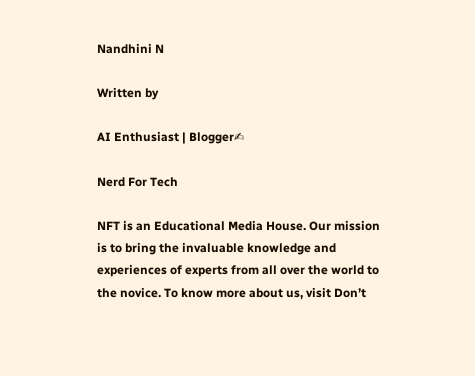Nandhini N

Written by

AI Enthusiast | Blogger✍

Nerd For Tech

NFT is an Educational Media House. Our mission is to bring the invaluable knowledge and experiences of experts from all over the world to the novice. To know more about us, visit Don’t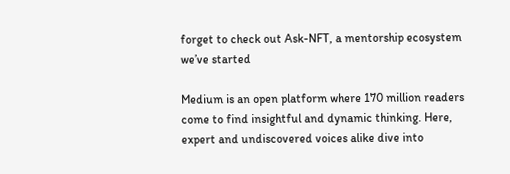forget to check out Ask-NFT, a mentorship ecosystem we’ve started

Medium is an open platform where 170 million readers come to find insightful and dynamic thinking. Here, expert and undiscovered voices alike dive into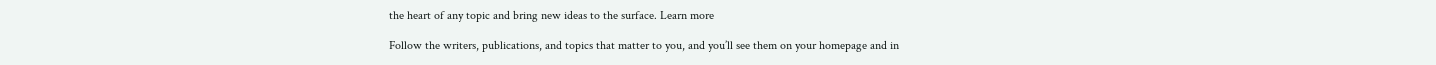the heart of any topic and bring new ideas to the surface. Learn more

Follow the writers, publications, and topics that matter to you, and you’ll see them on your homepage and in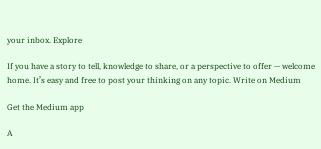your inbox. Explore

If you have a story to tell, knowledge to share, or a perspective to offer — welcome home. It’s easy and free to post your thinking on any topic. Write on Medium

Get the Medium app

A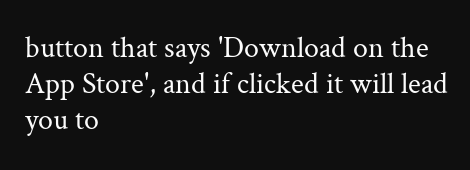button that says 'Download on the App Store', and if clicked it will lead you to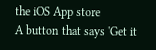the iOS App store
A button that says 'Get it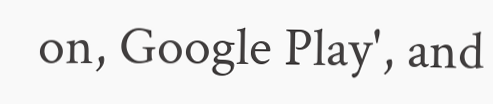on, Google Play', and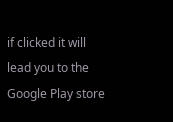if clicked it will lead you to the Google Play store